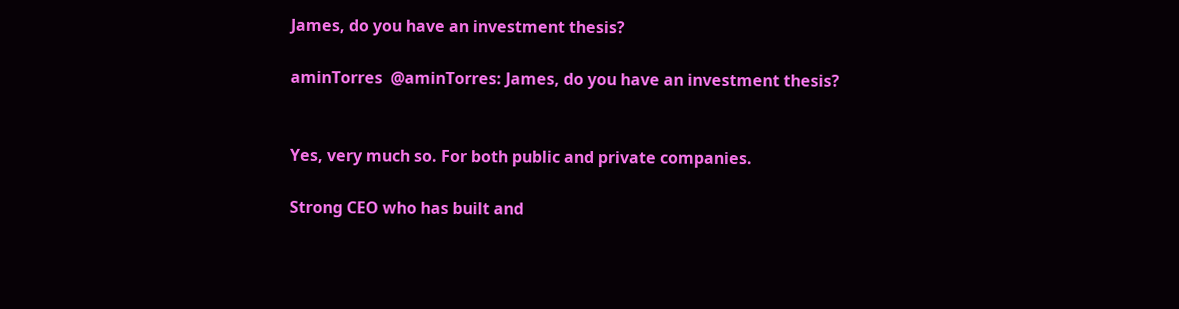James, do you have an investment thesis?

aminTorres  @aminTorres: James, do you have an investment thesis?


Yes, very much so. For both public and private companies.

Strong CEO who has built and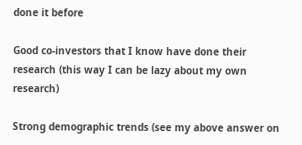done it before

Good co-investors that I know have done their research (this way I can be lazy about my own research)

Strong demographic trends (see my above answer on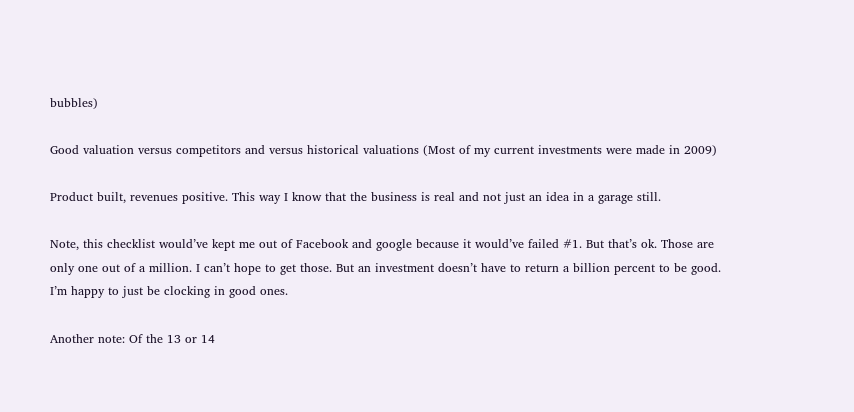bubbles)

Good valuation versus competitors and versus historical valuations (Most of my current investments were made in 2009)

Product built, revenues positive. This way I know that the business is real and not just an idea in a garage still.

Note, this checklist would’ve kept me out of Facebook and google because it would’ve failed #1. But that’s ok. Those are only one out of a million. I can’t hope to get those. But an investment doesn’t have to return a billion percent to be good. I’m happy to just be clocking in good ones.

Another note: Of the 13 or 14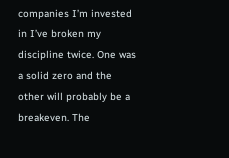companies I’m invested in I’ve broken my discipline twice. One was a solid zero and the other will probably be a breakeven. The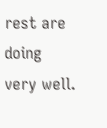rest are doing very well.